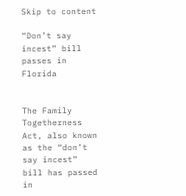Skip to content

“Don’t say incest” bill passes in Florida


The Family Togetherness Act, also known as the “don’t say incest” bill has passed in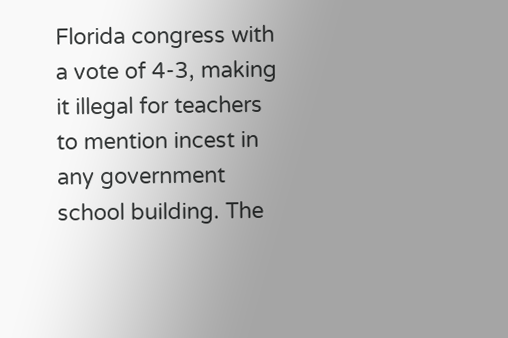Florida congress with a vote of 4-3, making it illegal for teachers to mention incest in any government school building. The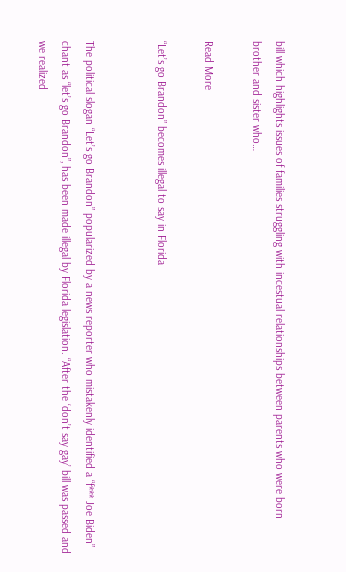bill which highlights issues of families struggling with incestual relationships between parents who were born brother and sister who…

Read More

“Let’s go Brandon” becomes illegal to say in Florida


The political slogan “Let’s go Brandon” popularized by a news reporter who mistakenly identified a “f*** Joe Biden” chant as “let’s go Brandon”, has been made illegal by Florida legislation. “After the ‘don’t say gay’ bill was passed and we realized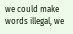we could make words illegal, we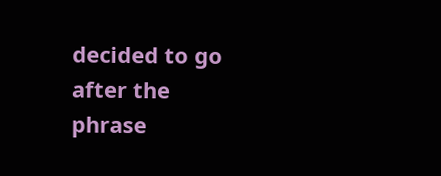decided to go after the phrase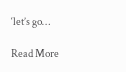‘let’s go…

Read More